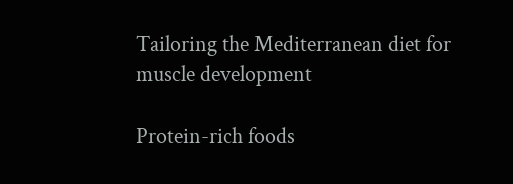Tailoring the Mediterranean diet for muscle development

Protein-rich foods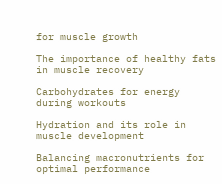for muscle growth

The importance of healthy fats in muscle recovery

Carbohydrates for energy during workouts

Hydration and its role in muscle development

Balancing macronutrients for optimal performance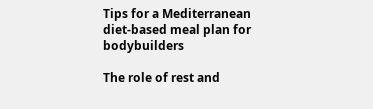Tips for a Mediterranean diet-based meal plan for bodybuilders

The role of rest and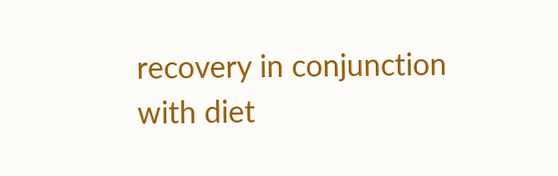recovery in conjunction with diet